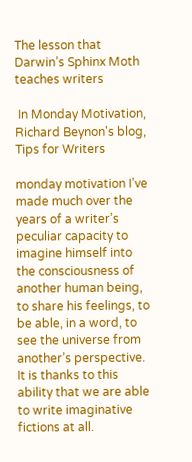The lesson that Darwin’s Sphinx Moth teaches writers

 In Monday Motivation, Richard Beynon's blog, Tips for Writers

monday motivation I’ve made much over the years of a writer’s peculiar capacity to imagine himself into the consciousness of another human being, to share his feelings, to be able, in a word, to see the universe from another’s perspective. It is thanks to this ability that we are able to write imaginative fictions at all.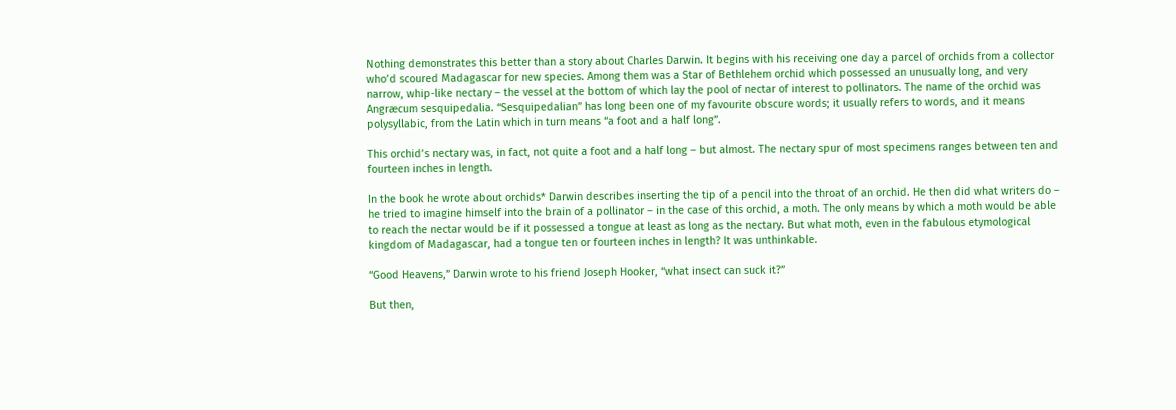Nothing demonstrates this better than a story about Charles Darwin. It begins with his receiving one day a parcel of orchids from a collector who’d scoured Madagascar for new species. Among them was a Star of Bethlehem orchid which possessed an unusually long, and very narrow, whip-like nectary – the vessel at the bottom of which lay the pool of nectar of interest to pollinators. The name of the orchid was Angræcum sesquipedalia. “Sesquipedalian” has long been one of my favourite obscure words; it usually refers to words, and it means polysyllabic, from the Latin which in turn means “a foot and a half long”.

This orchid’s nectary was, in fact, not quite a foot and a half long – but almost. The nectary spur of most specimens ranges between ten and fourteen inches in length.

In the book he wrote about orchids* Darwin describes inserting the tip of a pencil into the throat of an orchid. He then did what writers do – he tried to imagine himself into the brain of a pollinator – in the case of this orchid, a moth. The only means by which a moth would be able to reach the nectar would be if it possessed a tongue at least as long as the nectary. But what moth, even in the fabulous etymological kingdom of Madagascar, had a tongue ten or fourteen inches in length? It was unthinkable.

“Good Heavens,” Darwin wrote to his friend Joseph Hooker, “what insect can suck it?”

But then,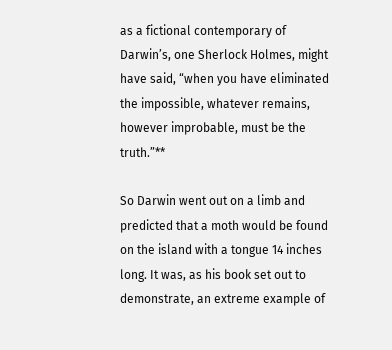as a fictional contemporary of Darwin’s, one Sherlock Holmes, might have said, “when you have eliminated the impossible, whatever remains, however improbable, must be the truth.”**

So Darwin went out on a limb and predicted that a moth would be found on the island with a tongue 14 inches long. It was, as his book set out to demonstrate, an extreme example of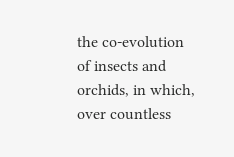the co-evolution of insects and orchids, in which, over countless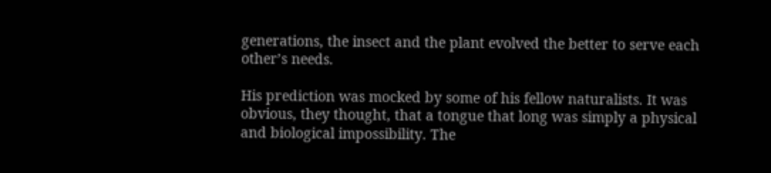generations, the insect and the plant evolved the better to serve each other’s needs.

His prediction was mocked by some of his fellow naturalists. It was obvious, they thought, that a tongue that long was simply a physical and biological impossibility. The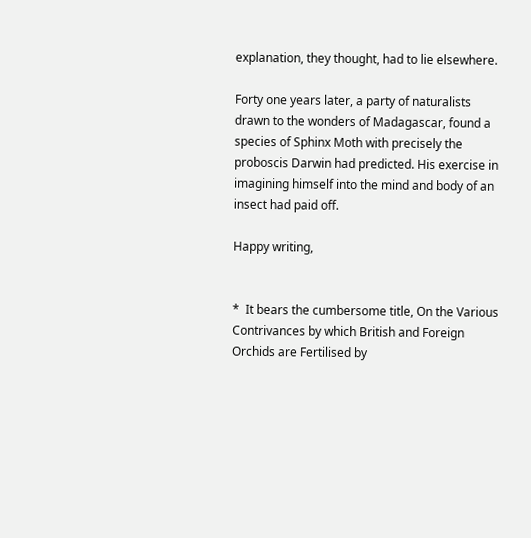explanation, they thought, had to lie elsewhere.

Forty one years later, a party of naturalists drawn to the wonders of Madagascar, found a species of Sphinx Moth with precisely the proboscis Darwin had predicted. His exercise in imagining himself into the mind and body of an insect had paid off.

Happy writing,


*  It bears the cumbersome title, On the Various Contrivances by which British and Foreign Orchids are Fertilised by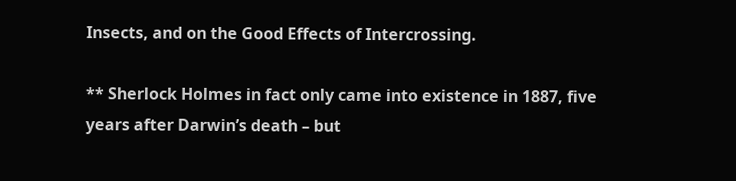Insects, and on the Good Effects of Intercrossing.

** Sherlock Holmes in fact only came into existence in 1887, five years after Darwin’s death – but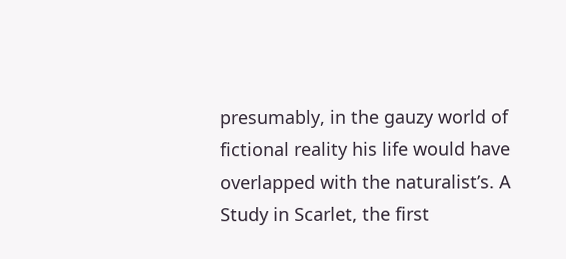presumably, in the gauzy world of fictional reality his life would have overlapped with the naturalist’s. A Study in Scarlet, the first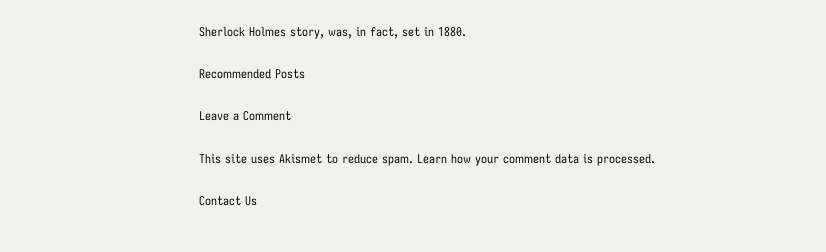Sherlock Holmes story, was, in fact, set in 1880.

Recommended Posts

Leave a Comment

This site uses Akismet to reduce spam. Learn how your comment data is processed.

Contact Us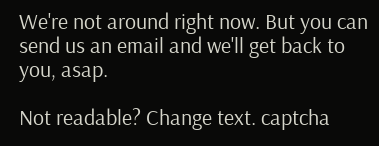We're not around right now. But you can send us an email and we'll get back to you, asap.

Not readable? Change text. captcha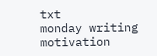txt
monday writing motivation